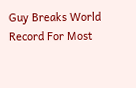Guy Breaks World Record For Most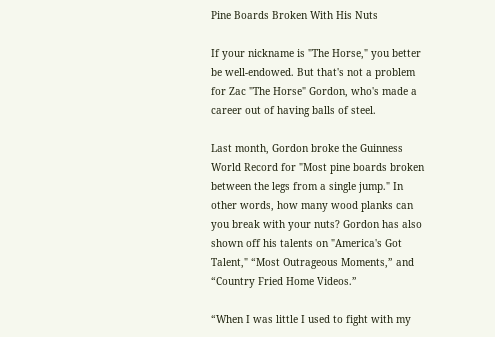Pine Boards Broken With His Nuts

If your nickname is "The Horse," you better be well-endowed. But that's not a problem for Zac "The Horse" Gordon, who's made a career out of having balls of steel.

Last month, Gordon broke the Guinness World Record for "Most pine boards broken between the legs from a single jump." In other words, how many wood planks can you break with your nuts? Gordon has also shown off his talents on "America's Got Talent," “Most Outrageous Moments,” and “Country Fried Home Videos.”

“When I was little I used to fight with my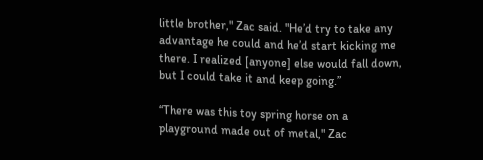little brother," Zac said. "He’d try to take any advantage he could and he’d start kicking me there. I realized [anyone] else would fall down, but I could take it and keep going.”

“There was this toy spring horse on a playground made out of metal," Zac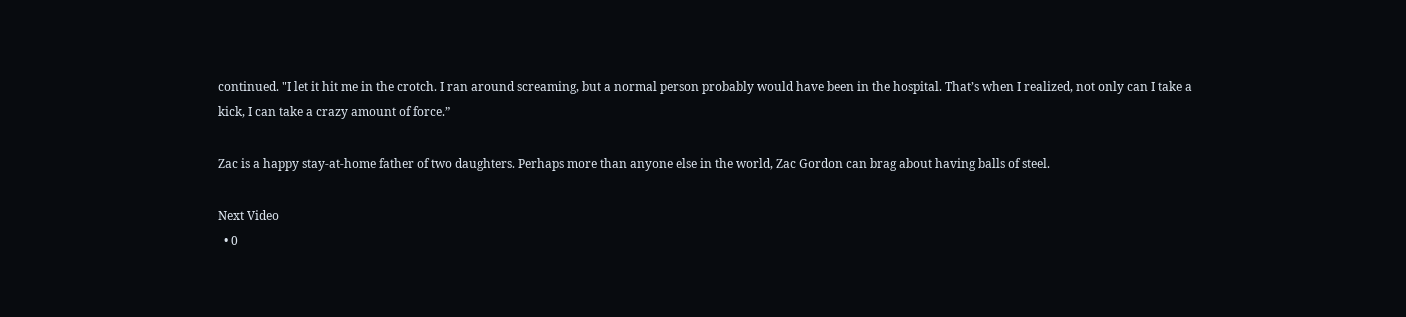continued. "I let it hit me in the crotch. I ran around screaming, but a normal person probably would have been in the hospital. That’s when I realized, not only can I take a kick, I can take a crazy amount of force.”

Zac is a happy stay-at-home father of two daughters. Perhaps more than anyone else in the world, Zac Gordon can brag about having balls of steel.

Next Video
  • 0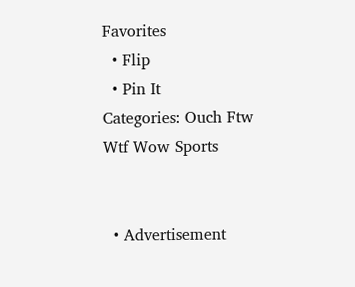Favorites
  • Flip
  • Pin It
Categories: Ouch Ftw Wtf Wow Sports


  • Advertisement